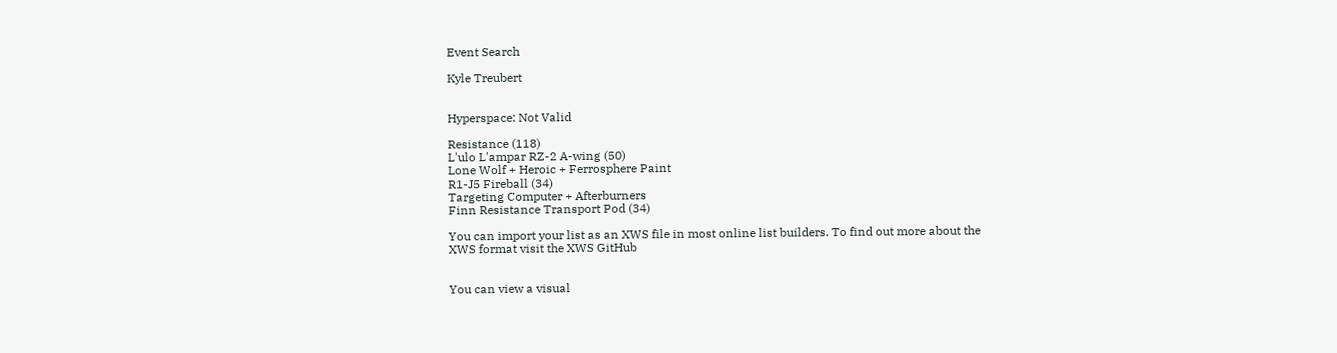Event Search

Kyle Treubert


Hyperspace: Not Valid

Resistance (118)
L'ulo L'ampar RZ-2 A-wing (50)
Lone Wolf + Heroic + Ferrosphere Paint
R1-J5 Fireball (34)
Targeting Computer + Afterburners
Finn Resistance Transport Pod (34)

You can import your list as an XWS file in most online list builders. To find out more about the XWS format visit the XWS GitHub


You can view a visual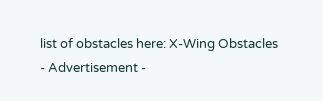list of obstacles here: X-Wing Obstacles
- Advertisement -